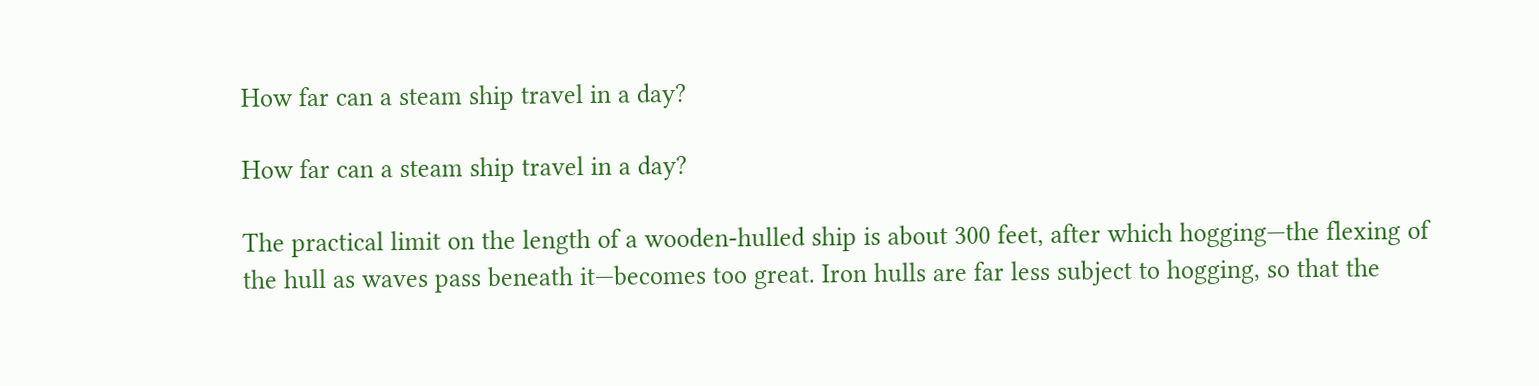How far can a steam ship travel in a day?

How far can a steam ship travel in a day?

The practical limit on the length of a wooden-hulled ship is about 300 feet, after which hogging—the flexing of the hull as waves pass beneath it—becomes too great. Iron hulls are far less subject to hogging, so that the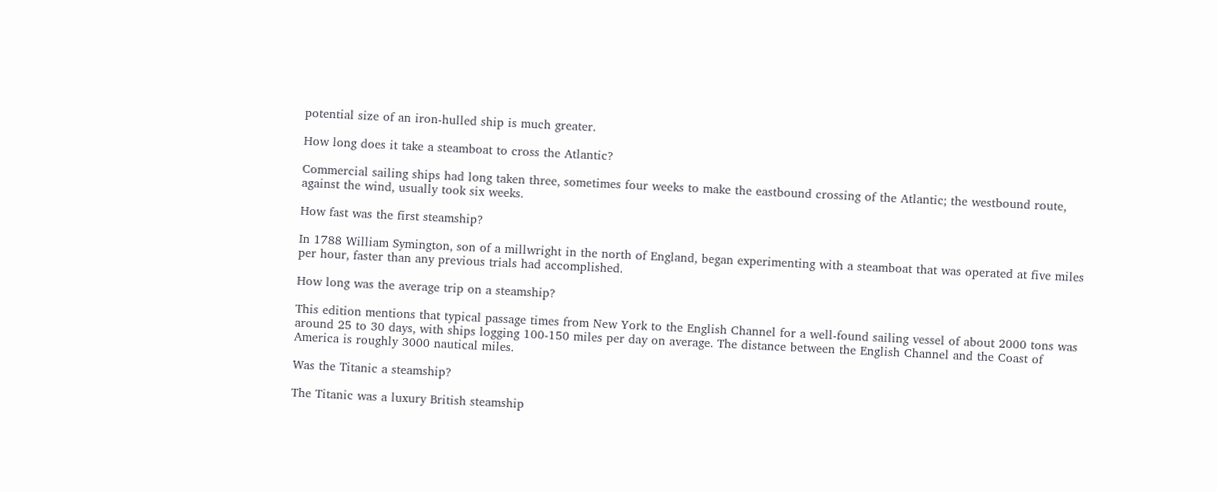potential size of an iron-hulled ship is much greater.

How long does it take a steamboat to cross the Atlantic?

Commercial sailing ships had long taken three, sometimes four weeks to make the eastbound crossing of the Atlantic; the westbound route, against the wind, usually took six weeks.

How fast was the first steamship?

In 1788 William Symington, son of a millwright in the north of England, began experimenting with a steamboat that was operated at five miles per hour, faster than any previous trials had accomplished.

How long was the average trip on a steamship?

This edition mentions that typical passage times from New York to the English Channel for a well-found sailing vessel of about 2000 tons was around 25 to 30 days, with ships logging 100-150 miles per day on average. The distance between the English Channel and the Coast of America is roughly 3000 nautical miles.

Was the Titanic a steamship?

The Titanic was a luxury British steamship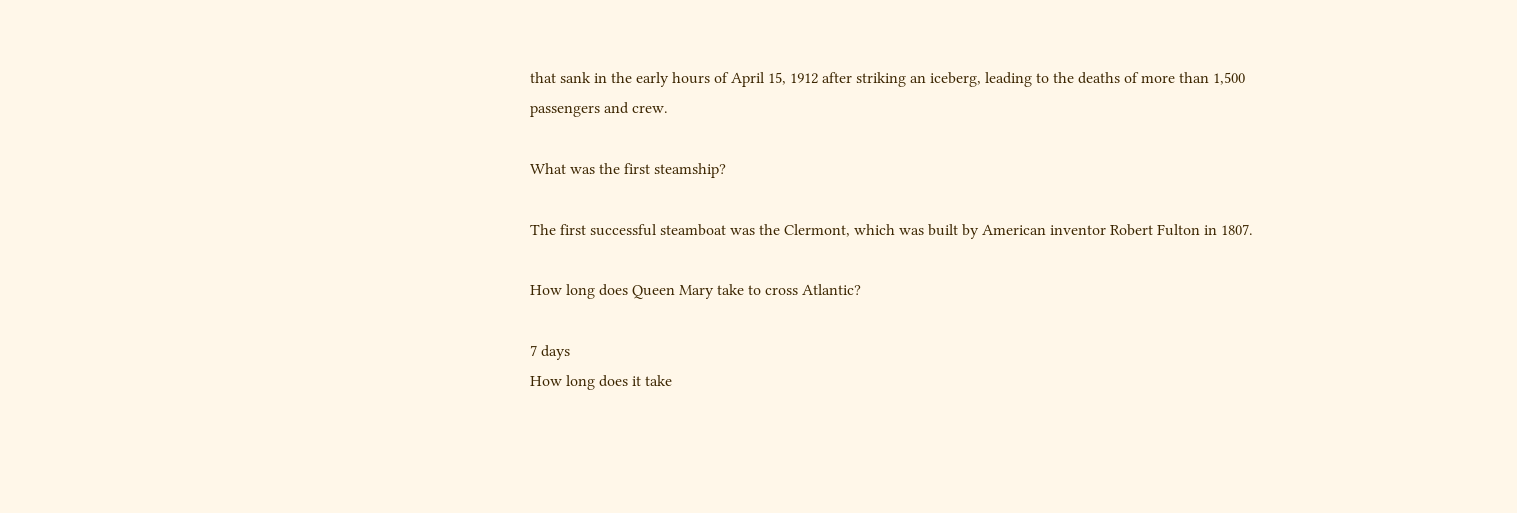that sank in the early hours of April 15, 1912 after striking an iceberg, leading to the deaths of more than 1,500 passengers and crew.

What was the first steamship?

The first successful steamboat was the Clermont, which was built by American inventor Robert Fulton in 1807.

How long does Queen Mary take to cross Atlantic?

7 days
How long does it take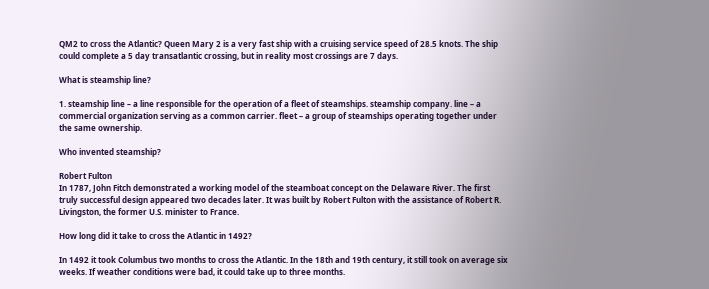QM2 to cross the Atlantic? Queen Mary 2 is a very fast ship with a cruising service speed of 28.5 knots. The ship could complete a 5 day transatlantic crossing, but in reality most crossings are 7 days.

What is steamship line?

1. steamship line – a line responsible for the operation of a fleet of steamships. steamship company. line – a commercial organization serving as a common carrier. fleet – a group of steamships operating together under the same ownership.

Who invented steamship?

Robert Fulton
In 1787, John Fitch demonstrated a working model of the steamboat concept on the Delaware River. The first truly successful design appeared two decades later. It was built by Robert Fulton with the assistance of Robert R. Livingston, the former U.S. minister to France.

How long did it take to cross the Atlantic in 1492?

In 1492 it took Columbus two months to cross the Atlantic. In the 18th and 19th century, it still took on average six weeks. If weather conditions were bad, it could take up to three months.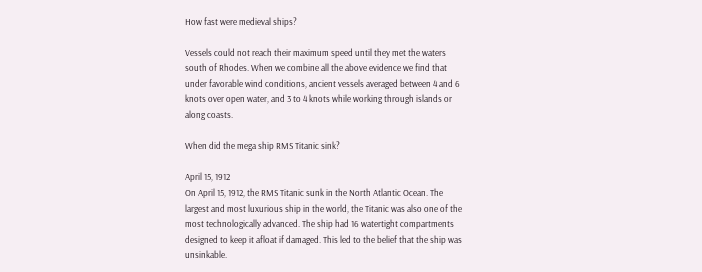How fast were medieval ships?

Vessels could not reach their maximum speed until they met the waters south of Rhodes. When we combine all the above evidence we find that under favorable wind conditions, ancient vessels averaged between 4 and 6 knots over open water, and 3 to 4 knots while working through islands or along coasts.

When did the mega ship RMS Titanic sink?

April 15, 1912
On April 15, 1912, the RMS Titanic sunk in the North Atlantic Ocean. The largest and most luxurious ship in the world, the Titanic was also one of the most technologically advanced. The ship had 16 watertight compartments designed to keep it afloat if damaged. This led to the belief that the ship was unsinkable.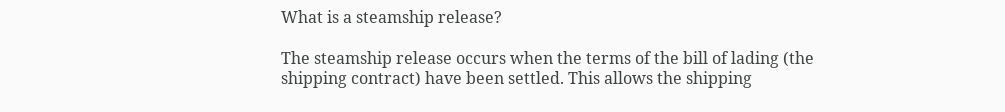What is a steamship release?

The steamship release occurs when the terms of the bill of lading (the shipping contract) have been settled. This allows the shipping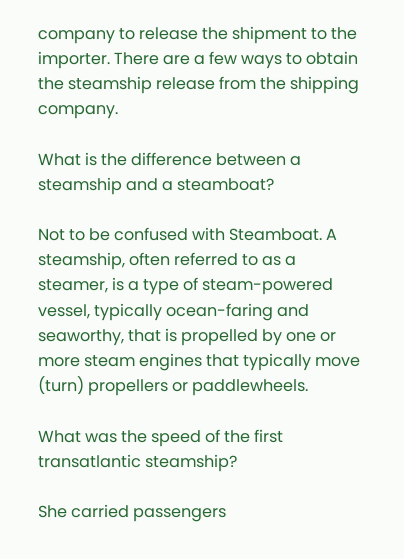company to release the shipment to the importer. There are a few ways to obtain the steamship release from the shipping company.

What is the difference between a steamship and a steamboat?

Not to be confused with Steamboat. A steamship, often referred to as a steamer, is a type of steam-powered vessel, typically ocean-faring and seaworthy, that is propelled by one or more steam engines that typically move (turn) propellers or paddlewheels.

What was the speed of the first transatlantic steamship?

She carried passengers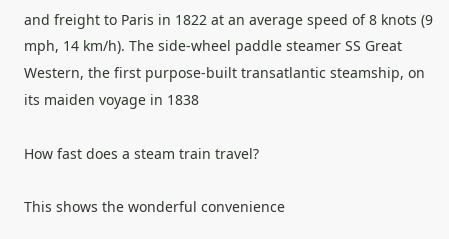and freight to Paris in 1822 at an average speed of 8 knots (9 mph, 14 km/h). The side-wheel paddle steamer SS Great Western, the first purpose-built transatlantic steamship, on its maiden voyage in 1838

How fast does a steam train travel?

This shows the wonderful convenience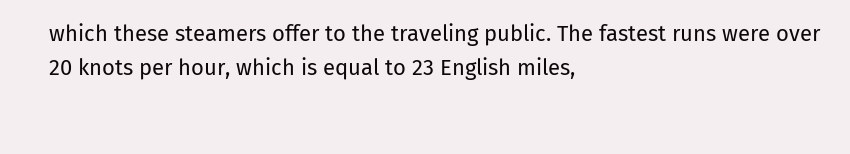which these steamers offer to the traveling public. The fastest runs were over 20 knots per hour, which is equal to 23 English miles,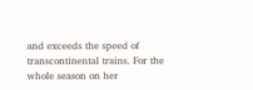and exceeds the speed of transcontinental trains. For the whole season on her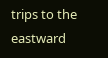trips to the eastward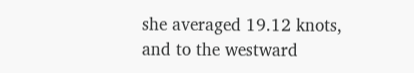she averaged 19.12 knots, and to the westward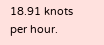18.91 knots per hour.